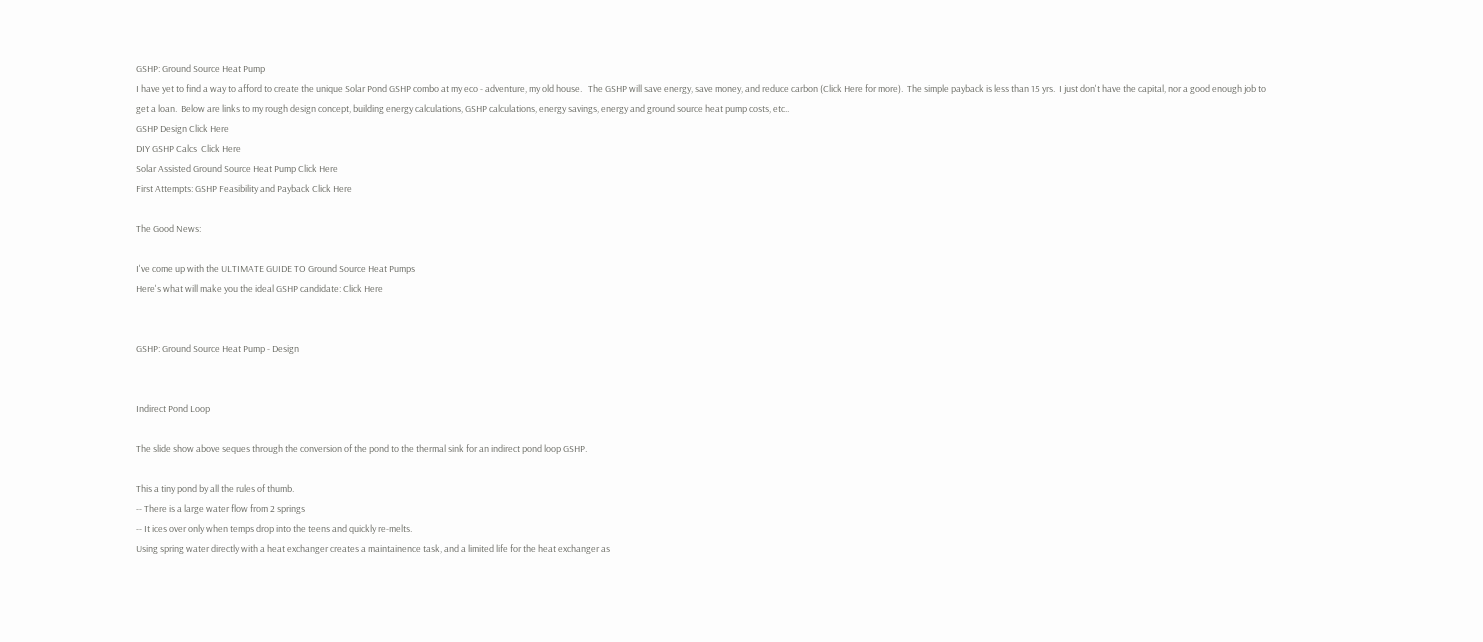GSHP: Ground Source Heat Pump
I have yet to find a way to afford to create the unique Solar Pond GSHP combo at my eco - adventure, my old house.   The GSHP will save energy, save money, and reduce carbon (Click Here for more).  The simple payback is less than 15 yrs.  I just don't have the capital, nor a good enough job to get a loan.  Below are links to my rough design concept, building energy calculations, GSHP calculations, energy savings, energy and ground source heat pump costs, etc..
GSHP Design Click Here
DIY GSHP Calcs  Click Here
Solar Assisted Ground Source Heat Pump Click Here
First Attempts: GSHP Feasibility and Payback Click Here

The Good News:

I've come up with the ULTIMATE GUIDE TO Ground Source Heat Pumps
Here's what will make you the ideal GSHP candidate: Click Here


GSHP: Ground Source Heat Pump - Design


Indirect Pond Loop

The slide show above seques through the conversion of the pond to the thermal sink for an indirect pond loop GSHP.

This a tiny pond by all the rules of thumb.
-- There is a large water flow from 2 springs
-- It ices over only when temps drop into the teens and quickly re-melts.
Using spring water directly with a heat exchanger creates a maintainence task, and a limited life for the heat exchanger as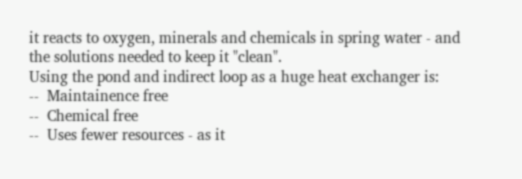it reacts to oxygen, minerals and chemicals in spring water - and the solutions needed to keep it "clean".
Using the pond and indirect loop as a huge heat exchanger is:
--  Maintainence free
--  Chemical free
--  Uses fewer resources - as it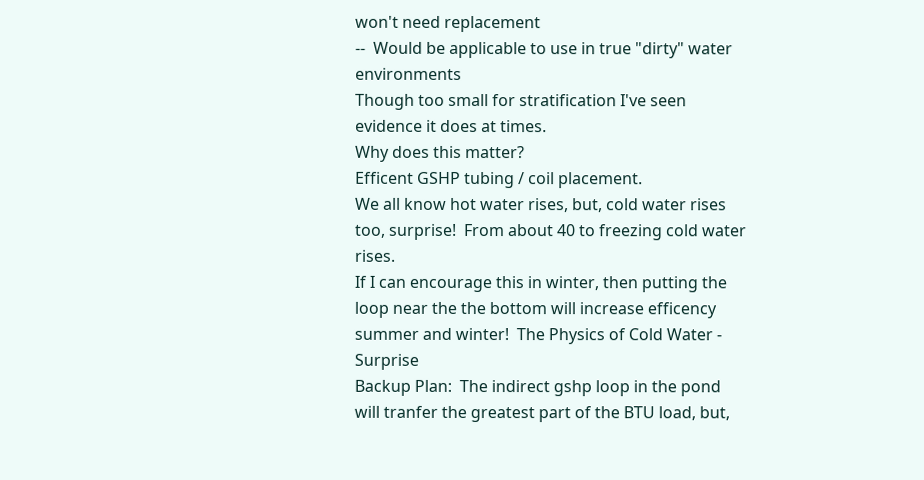won't need replacement
--  Would be applicable to use in true "dirty" water environments
Though too small for stratification I've seen evidence it does at times.
Why does this matter?
Efficent GSHP tubing / coil placement.
We all know hot water rises, but, cold water rises too, surprise!  From about 40 to freezing cold water rises.
If I can encourage this in winter, then putting the loop near the the bottom will increase efficency summer and winter!  The Physics of Cold Water - Surprise
Backup Plan:  The indirect gshp loop in the pond will tranfer the greatest part of the BTU load, but,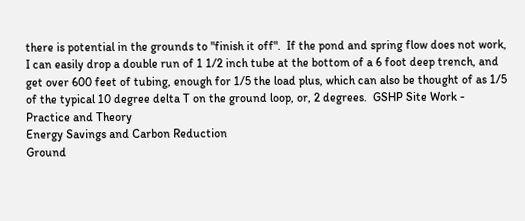there is potential in the grounds to "finish it off".  If the pond and spring flow does not work, I can easily drop a double run of 1 1/2 inch tube at the bottom of a 6 foot deep trench, and get over 600 feet of tubing, enough for 1/5 the load plus, which can also be thought of as 1/5 of the typical 10 degree delta T on the ground loop, or, 2 degrees.  GSHP Site Work - Practice and Theory
Energy Savings and Carbon Reduction
Ground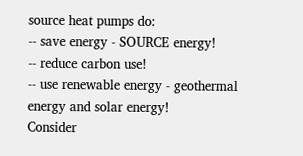source heat pumps do:
-- save energy - SOURCE energy!
-- reduce carbon use!
-- use renewable energy - geothermal energy and solar energy!
Consider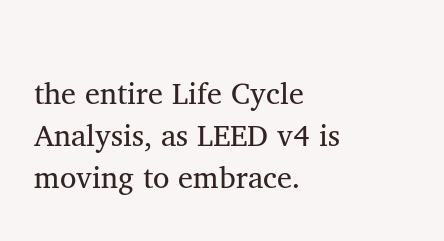the entire Life Cycle Analysis, as LEED v4 is moving to embrace.